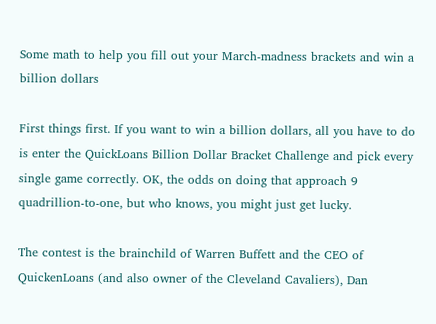Some math to help you fill out your March-madness brackets and win a billion dollars

First things first. If you want to win a billion dollars, all you have to do is enter the QuickLoans Billion Dollar Bracket Challenge and pick every single game correctly. OK, the odds on doing that approach 9 quadrillion-to-one, but who knows, you might just get lucky.

The contest is the brainchild of Warren Buffett and the CEO of QuickenLoans (and also owner of the Cleveland Cavaliers), Dan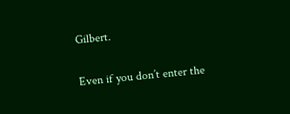Gilbert.

Even if you don’t enter the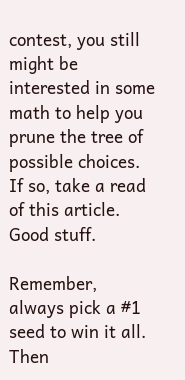contest, you still might be interested in some math to help you prune the tree of possible choices. If so, take a read of this article. Good stuff.

Remember, always pick a #1 seed to win it all. Then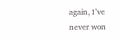again, I’ve never won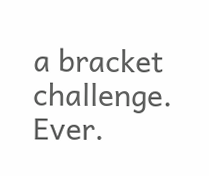a bracket challenge. Ever.